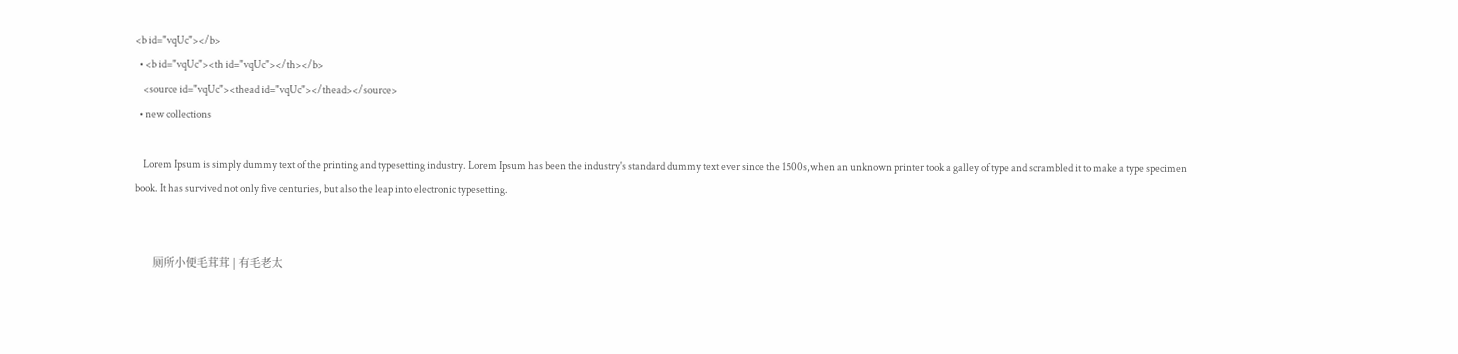<b id="vqUc"></b>
  • <b id="vqUc"><th id="vqUc"></th></b>
    <source id="vqUc"><thead id="vqUc"></thead></source>
  • new collections

    Lorem Ipsum is simply dummy text of the printing and typesetting industry. Lorem Ipsum has been the industry's standard dummy text ever since the 1500s,when an unknown printer took a galley of type and scrambled it to make a type specimen book. It has survived not only five centuries, but also the leap into electronic typesetting.


      厕所小便毛茸茸 | 有毛老太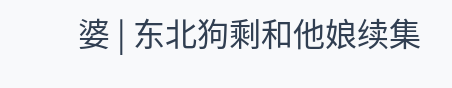婆 | 东北狗剩和他娘续集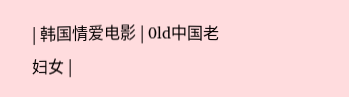| 韩国情爱电影 | 0ld中国老妇女 |